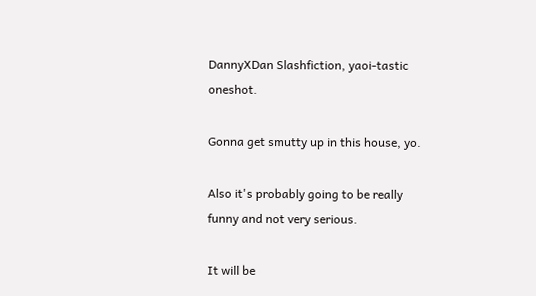DannyXDan Slashfiction, yaoi-tastic oneshot.

Gonna get smutty up in this house, yo.

Also it's probably going to be really funny and not very serious.

It will be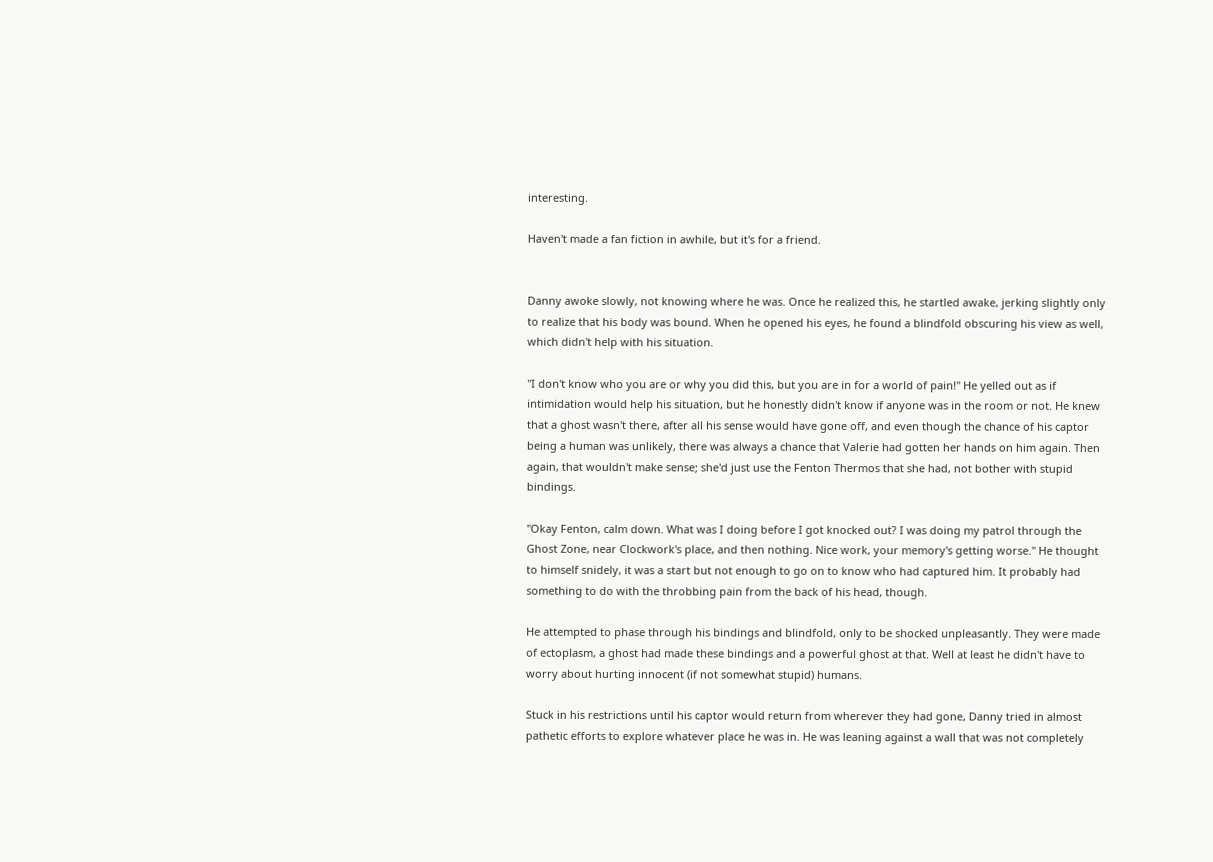interesting.

Haven't made a fan fiction in awhile, but it's for a friend.


Danny awoke slowly, not knowing where he was. Once he realized this, he startled awake, jerking slightly only to realize that his body was bound. When he opened his eyes, he found a blindfold obscuring his view as well, which didn't help with his situation.

"I don't know who you are or why you did this, but you are in for a world of pain!" He yelled out as if intimidation would help his situation, but he honestly didn't know if anyone was in the room or not. He knew that a ghost wasn't there, after all his sense would have gone off, and even though the chance of his captor being a human was unlikely, there was always a chance that Valerie had gotten her hands on him again. Then again, that wouldn't make sense; she'd just use the Fenton Thermos that she had, not bother with stupid bindings.

"Okay Fenton, calm down. What was I doing before I got knocked out? I was doing my patrol through the Ghost Zone, near Clockwork's place, and then nothing. Nice work, your memory's getting worse." He thought to himself snidely, it was a start but not enough to go on to know who had captured him. It probably had something to do with the throbbing pain from the back of his head, though.

He attempted to phase through his bindings and blindfold, only to be shocked unpleasantly. They were made of ectoplasm, a ghost had made these bindings and a powerful ghost at that. Well at least he didn't have to worry about hurting innocent (if not somewhat stupid) humans.

Stuck in his restrictions until his captor would return from wherever they had gone, Danny tried in almost pathetic efforts to explore whatever place he was in. He was leaning against a wall that was not completely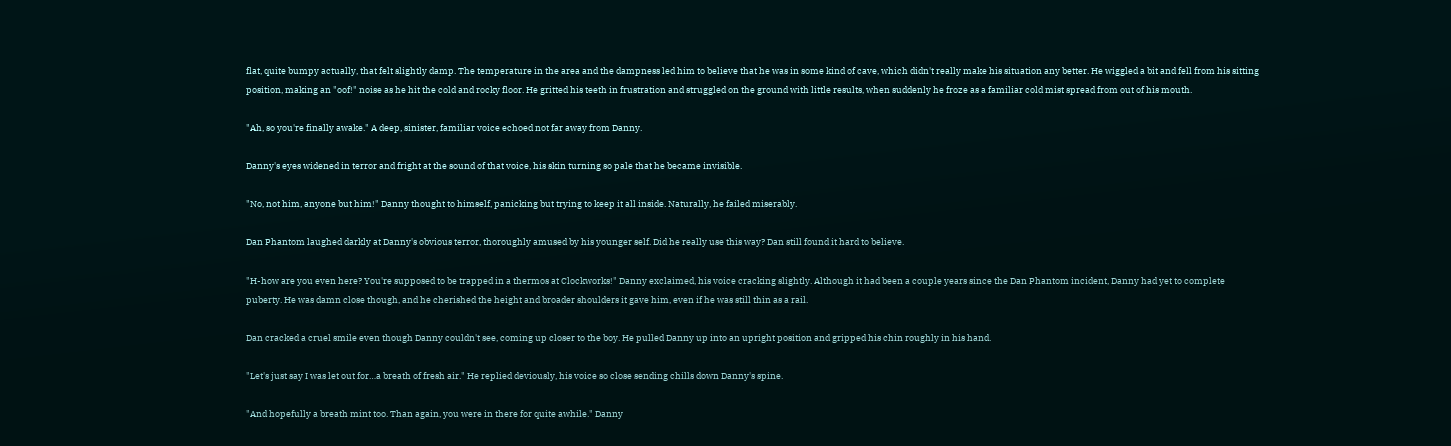flat, quite bumpy actually, that felt slightly damp. The temperature in the area and the dampness led him to believe that he was in some kind of cave, which didn't really make his situation any better. He wiggled a bit and fell from his sitting position, making an "oof!" noise as he hit the cold and rocky floor. He gritted his teeth in frustration and struggled on the ground with little results, when suddenly he froze as a familiar cold mist spread from out of his mouth.

"Ah, so you're finally awake." A deep, sinister, familiar voice echoed not far away from Danny.

Danny's eyes widened in terror and fright at the sound of that voice, his skin turning so pale that he became invisible.

"No, not him, anyone but him!" Danny thought to himself, panicking but trying to keep it all inside. Naturally, he failed miserably.

Dan Phantom laughed darkly at Danny's obvious terror, thoroughly amused by his younger self. Did he really use this way? Dan still found it hard to believe.

"H-how are you even here? You're supposed to be trapped in a thermos at Clockworks!" Danny exclaimed, his voice cracking slightly. Although it had been a couple years since the Dan Phantom incident, Danny had yet to complete puberty. He was damn close though, and he cherished the height and broader shoulders it gave him, even if he was still thin as a rail.

Dan cracked a cruel smile even though Danny couldn't see, coming up closer to the boy. He pulled Danny up into an upright position and gripped his chin roughly in his hand.

"Let's just say I was let out for…a breath of fresh air." He replied deviously, his voice so close sending chills down Danny's spine.

"And hopefully a breath mint too. Than again, you were in there for quite awhile." Danny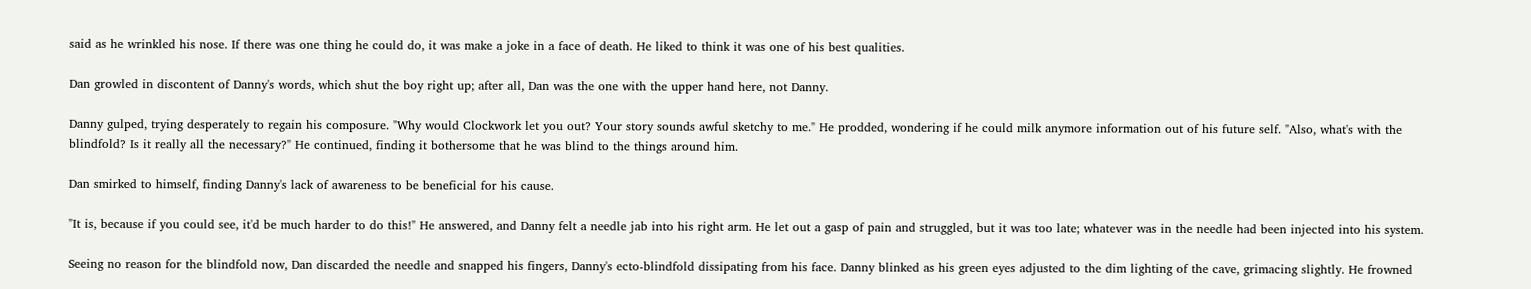said as he wrinkled his nose. If there was one thing he could do, it was make a joke in a face of death. He liked to think it was one of his best qualities.

Dan growled in discontent of Danny's words, which shut the boy right up; after all, Dan was the one with the upper hand here, not Danny.

Danny gulped, trying desperately to regain his composure. "Why would Clockwork let you out? Your story sounds awful sketchy to me." He prodded, wondering if he could milk anymore information out of his future self. "Also, what's with the blindfold? Is it really all the necessary?" He continued, finding it bothersome that he was blind to the things around him.

Dan smirked to himself, finding Danny's lack of awareness to be beneficial for his cause.

"It is, because if you could see, it'd be much harder to do this!" He answered, and Danny felt a needle jab into his right arm. He let out a gasp of pain and struggled, but it was too late; whatever was in the needle had been injected into his system.

Seeing no reason for the blindfold now, Dan discarded the needle and snapped his fingers, Danny's ecto-blindfold dissipating from his face. Danny blinked as his green eyes adjusted to the dim lighting of the cave, grimacing slightly. He frowned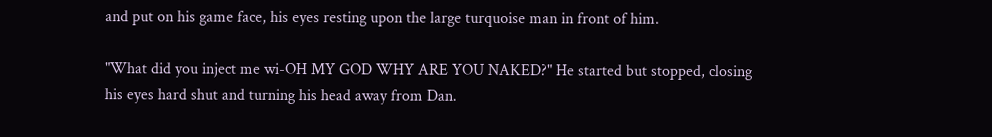and put on his game face, his eyes resting upon the large turquoise man in front of him.

"What did you inject me wi-OH MY GOD WHY ARE YOU NAKED?" He started but stopped, closing his eyes hard shut and turning his head away from Dan.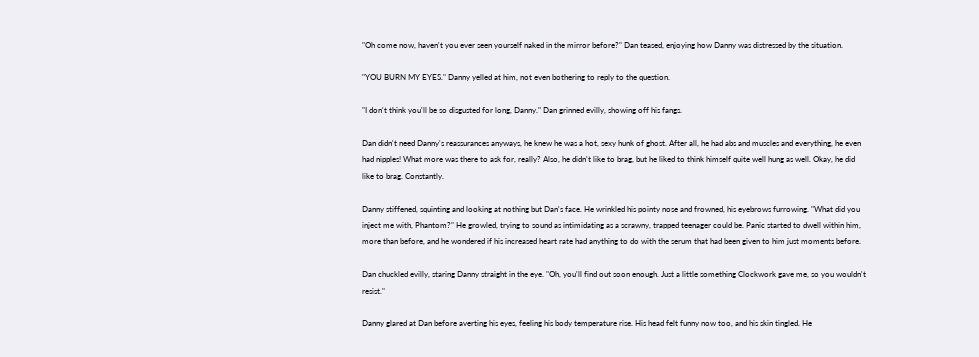"Oh come now, haven't you ever seen yourself naked in the mirror before?" Dan teased, enjoying how Danny was distressed by the situation.

"YOU BURN MY EYES." Danny yelled at him, not even bothering to reply to the question.

"I don't think you'll be so disgusted for long, Danny." Dan grinned evilly, showing off his fangs.

Dan didn't need Danny's reassurances anyways, he knew he was a hot, sexy hunk of ghost. After all, he had abs and muscles and everything, he even had nipples! What more was there to ask for, really? Also, he didn't like to brag, but he liked to think himself quite well hung as well. Okay, he did like to brag. Constantly.

Danny stiffened, squinting and looking at nothing but Dan's face. He wrinkled his pointy nose and frowned, his eyebrows furrowing. "What did you inject me with, Phantom?" He growled, trying to sound as intimidating as a scrawny, trapped teenager could be. Panic started to dwell within him, more than before, and he wondered if his increased heart rate had anything to do with the serum that had been given to him just moments before.

Dan chuckled evilly, staring Danny straight in the eye. "Oh, you'll find out soon enough. Just a little something Clockwork gave me, so you wouldn't resist."

Danny glared at Dan before averting his eyes, feeling his body temperature rise. His head felt funny now too, and his skin tingled. He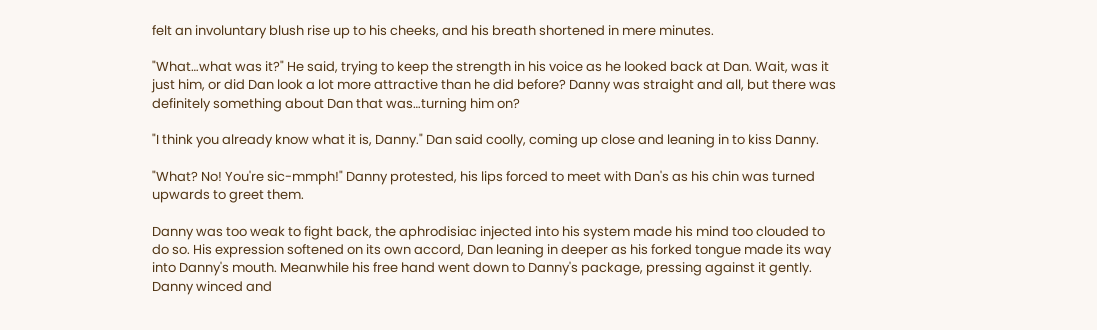felt an involuntary blush rise up to his cheeks, and his breath shortened in mere minutes.

"What…what was it?" He said, trying to keep the strength in his voice as he looked back at Dan. Wait, was it just him, or did Dan look a lot more attractive than he did before? Danny was straight and all, but there was definitely something about Dan that was…turning him on?

"I think you already know what it is, Danny." Dan said coolly, coming up close and leaning in to kiss Danny.

"What? No! You're sic-mmph!" Danny protested, his lips forced to meet with Dan's as his chin was turned upwards to greet them.

Danny was too weak to fight back, the aphrodisiac injected into his system made his mind too clouded to do so. His expression softened on its own accord, Dan leaning in deeper as his forked tongue made its way into Danny's mouth. Meanwhile his free hand went down to Danny's package, pressing against it gently. Danny winced and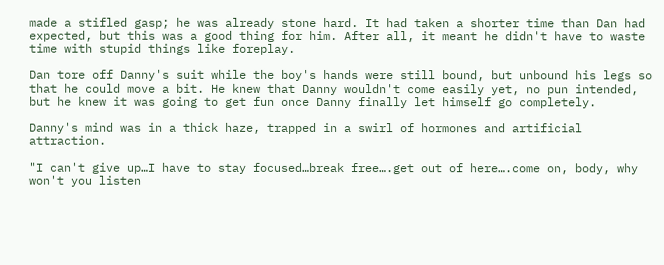made a stifled gasp; he was already stone hard. It had taken a shorter time than Dan had expected, but this was a good thing for him. After all, it meant he didn't have to waste time with stupid things like foreplay.

Dan tore off Danny's suit while the boy's hands were still bound, but unbound his legs so that he could move a bit. He knew that Danny wouldn't come easily yet, no pun intended, but he knew it was going to get fun once Danny finally let himself go completely.

Danny's mind was in a thick haze, trapped in a swirl of hormones and artificial attraction.

"I can't give up…I have to stay focused…break free….get out of here….come on, body, why won't you listen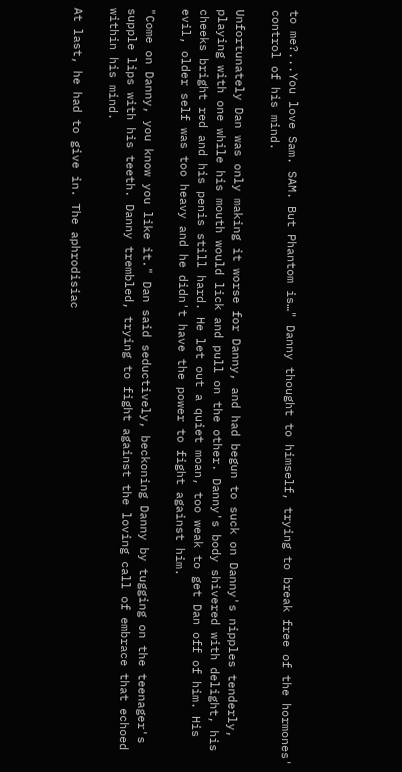to me?...You love Sam. SAM. But Phantom is…" Danny thought to himself, trying to break free of the hormones' control of his mind.

Unfortunately Dan was only making it worse for Danny, and had begun to suck on Danny's nipples tenderly, playing with one while his mouth would lick and pull on the other. Danny's body shivered with delight, his cheeks bright red and his penis still hard. He let out a quiet moan, too weak to get Dan off of him. His evil, older self was too heavy and he didn't have the power to fight against him.

"Come on Danny, you know you like it." Dan said seductively, beckoning Danny by tugging on the teenager's supple lips with his teeth. Danny trembled, trying to fight against the loving call of embrace that echoed within his mind.

At last, he had to give in. The aphrodisiac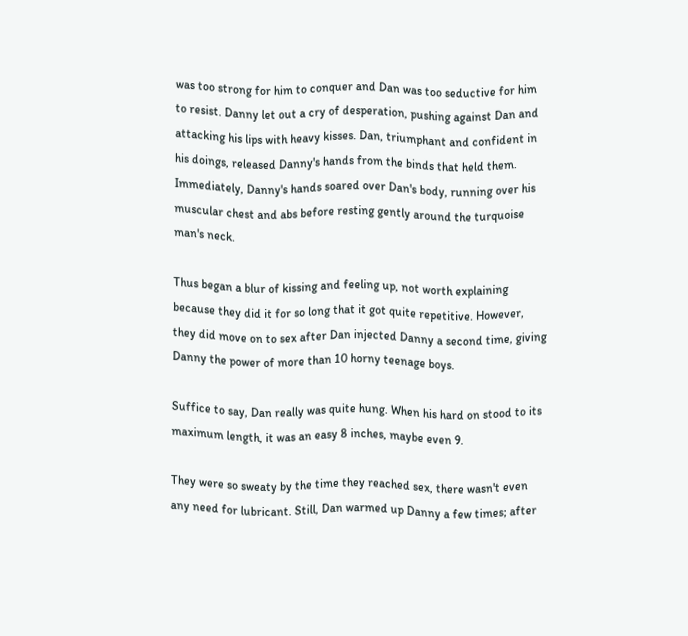was too strong for him to conquer and Dan was too seductive for him to resist. Danny let out a cry of desperation, pushing against Dan and attacking his lips with heavy kisses. Dan, triumphant and confident in his doings, released Danny's hands from the binds that held them. Immediately, Danny's hands soared over Dan's body, running over his muscular chest and abs before resting gently around the turquoise man's neck.

Thus began a blur of kissing and feeling up, not worth explaining because they did it for so long that it got quite repetitive. However, they did move on to sex after Dan injected Danny a second time, giving Danny the power of more than 10 horny teenage boys.

Suffice to say, Dan really was quite hung. When his hard on stood to its maximum length, it was an easy 8 inches, maybe even 9.

They were so sweaty by the time they reached sex, there wasn't even any need for lubricant. Still, Dan warmed up Danny a few times; after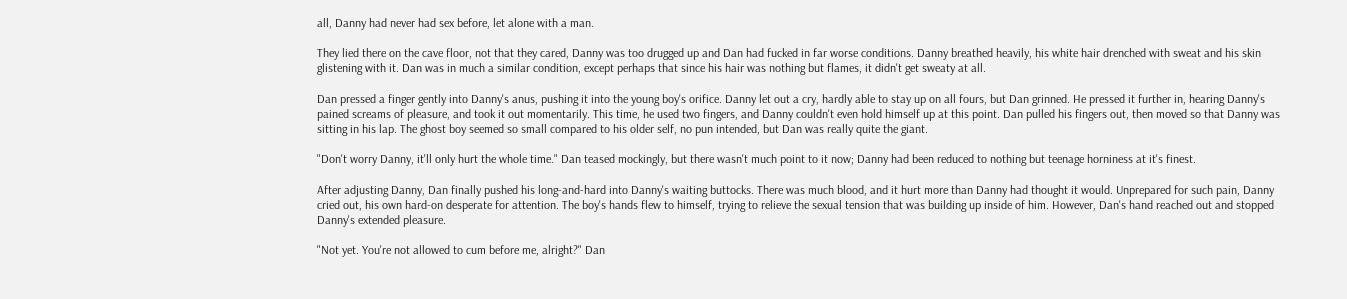all, Danny had never had sex before, let alone with a man.

They lied there on the cave floor, not that they cared, Danny was too drugged up and Dan had fucked in far worse conditions. Danny breathed heavily, his white hair drenched with sweat and his skin glistening with it. Dan was in much a similar condition, except perhaps that since his hair was nothing but flames, it didn't get sweaty at all.

Dan pressed a finger gently into Danny's anus, pushing it into the young boy's orifice. Danny let out a cry, hardly able to stay up on all fours, but Dan grinned. He pressed it further in, hearing Danny's pained screams of pleasure, and took it out momentarily. This time, he used two fingers, and Danny couldn't even hold himself up at this point. Dan pulled his fingers out, then moved so that Danny was sitting in his lap. The ghost boy seemed so small compared to his older self, no pun intended, but Dan was really quite the giant.

"Don't worry Danny, it'll only hurt the whole time." Dan teased mockingly, but there wasn't much point to it now; Danny had been reduced to nothing but teenage horniness at it's finest.

After adjusting Danny, Dan finally pushed his long-and-hard into Danny's waiting buttocks. There was much blood, and it hurt more than Danny had thought it would. Unprepared for such pain, Danny cried out, his own hard-on desperate for attention. The boy's hands flew to himself, trying to relieve the sexual tension that was building up inside of him. However, Dan's hand reached out and stopped Danny's extended pleasure.

"Not yet. You're not allowed to cum before me, alright?" Dan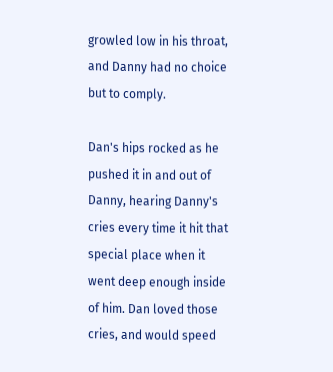growled low in his throat, and Danny had no choice but to comply.

Dan's hips rocked as he pushed it in and out of Danny, hearing Danny's cries every time it hit that special place when it went deep enough inside of him. Dan loved those cries, and would speed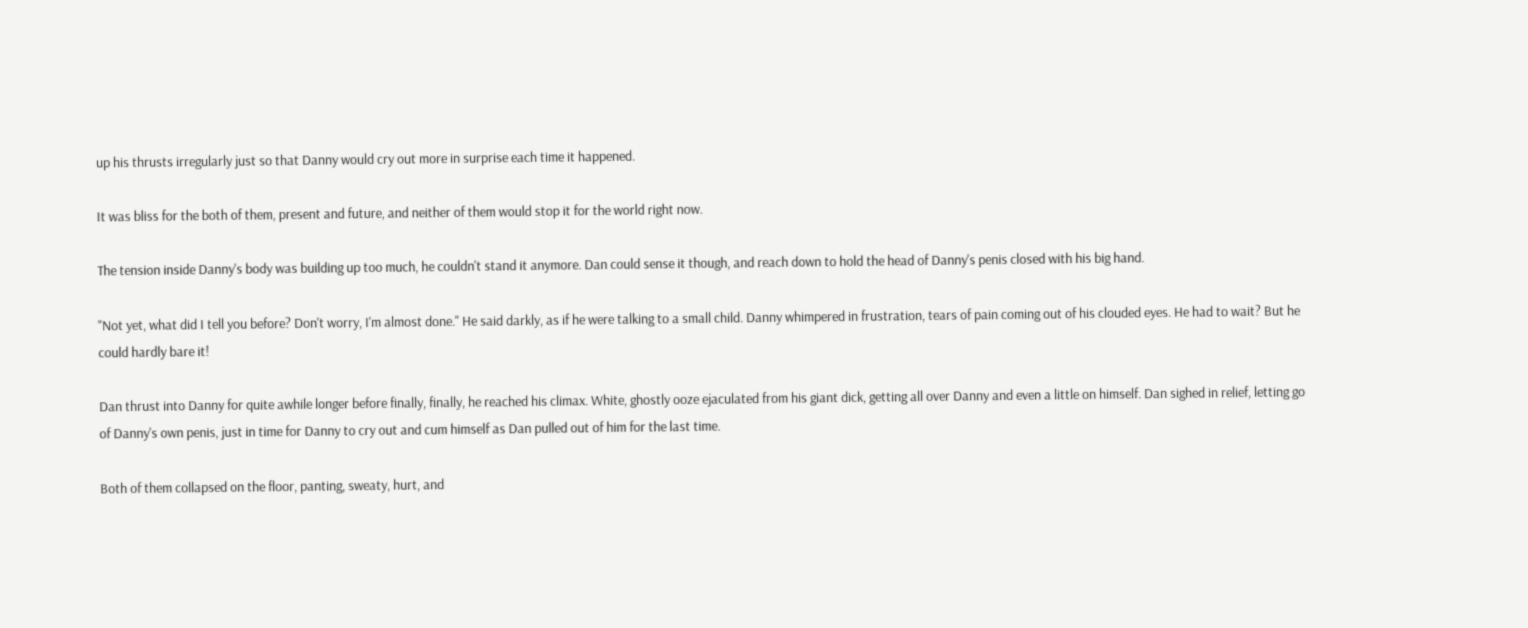up his thrusts irregularly just so that Danny would cry out more in surprise each time it happened.

It was bliss for the both of them, present and future, and neither of them would stop it for the world right now.

The tension inside Danny's body was building up too much, he couldn't stand it anymore. Dan could sense it though, and reach down to hold the head of Danny's penis closed with his big hand.

"Not yet, what did I tell you before? Don't worry, I'm almost done." He said darkly, as if he were talking to a small child. Danny whimpered in frustration, tears of pain coming out of his clouded eyes. He had to wait? But he could hardly bare it!

Dan thrust into Danny for quite awhile longer before finally, finally, he reached his climax. White, ghostly ooze ejaculated from his giant dick, getting all over Danny and even a little on himself. Dan sighed in relief, letting go of Danny's own penis, just in time for Danny to cry out and cum himself as Dan pulled out of him for the last time.

Both of them collapsed on the floor, panting, sweaty, hurt, and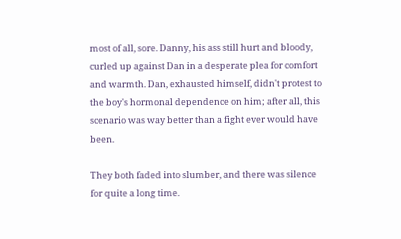most of all, sore. Danny, his ass still hurt and bloody, curled up against Dan in a desperate plea for comfort and warmth. Dan, exhausted himself, didn't protest to the boy's hormonal dependence on him; after all, this scenario was way better than a fight ever would have been.

They both faded into slumber, and there was silence for quite a long time.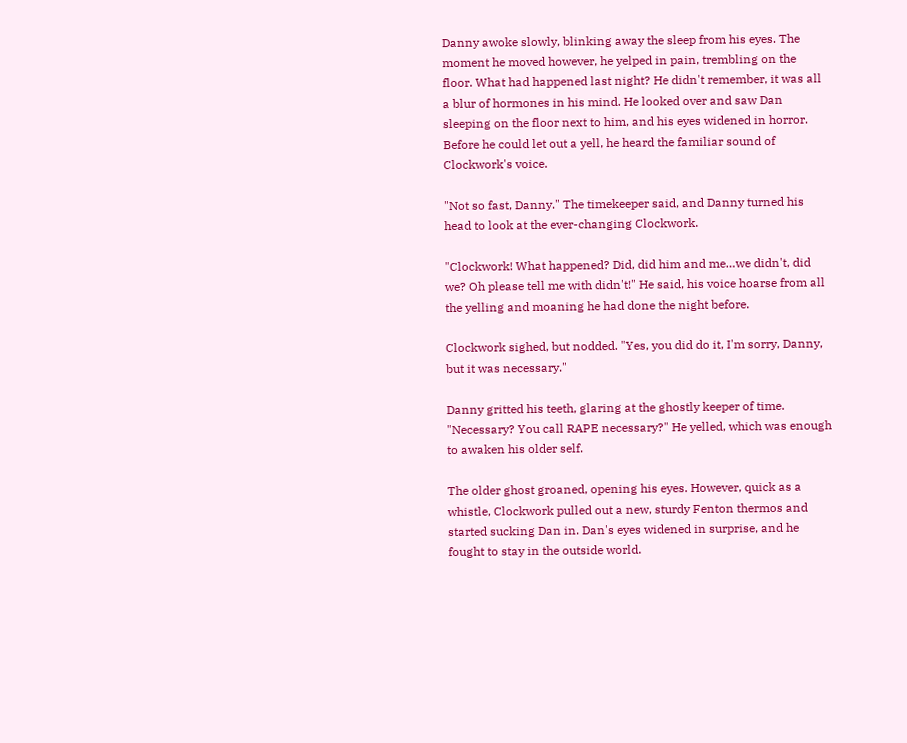Danny awoke slowly, blinking away the sleep from his eyes. The moment he moved however, he yelped in pain, trembling on the floor. What had happened last night? He didn't remember, it was all a blur of hormones in his mind. He looked over and saw Dan sleeping on the floor next to him, and his eyes widened in horror. Before he could let out a yell, he heard the familiar sound of Clockwork's voice.

"Not so fast, Danny." The timekeeper said, and Danny turned his head to look at the ever-changing Clockwork.

"Clockwork! What happened? Did, did him and me…we didn't, did we? Oh please tell me with didn't!" He said, his voice hoarse from all the yelling and moaning he had done the night before.

Clockwork sighed, but nodded. "Yes, you did do it, I'm sorry, Danny, but it was necessary."

Danny gritted his teeth, glaring at the ghostly keeper of time. "Necessary? You call RAPE necessary?" He yelled, which was enough to awaken his older self.

The older ghost groaned, opening his eyes. However, quick as a whistle, Clockwork pulled out a new, sturdy Fenton thermos and started sucking Dan in. Dan's eyes widened in surprise, and he fought to stay in the outside world.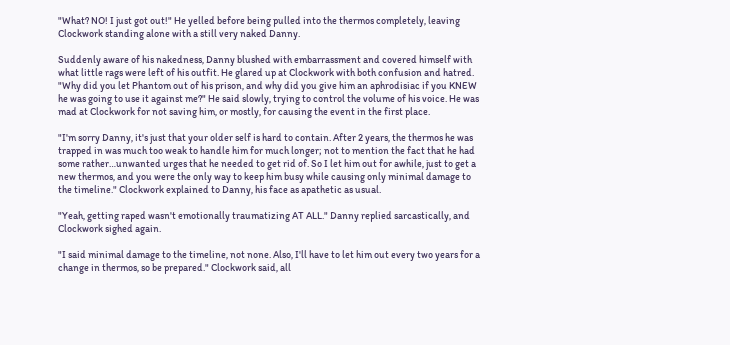"What? NO! I just got out!" He yelled before being pulled into the thermos completely, leaving Clockwork standing alone with a still very naked Danny.

Suddenly aware of his nakedness, Danny blushed with embarrassment and covered himself with what little rags were left of his outfit. He glared up at Clockwork with both confusion and hatred. "Why did you let Phantom out of his prison, and why did you give him an aphrodisiac if you KNEW he was going to use it against me?" He said slowly, trying to control the volume of his voice. He was mad at Clockwork for not saving him, or mostly, for causing the event in the first place.

"I'm sorry Danny, it's just that your older self is hard to contain. After 2 years, the thermos he was trapped in was much too weak to handle him for much longer; not to mention the fact that he had some rather…unwanted urges that he needed to get rid of. So I let him out for awhile, just to get a new thermos, and you were the only way to keep him busy while causing only minimal damage to the timeline." Clockwork explained to Danny, his face as apathetic as usual.

"Yeah, getting raped wasn't emotionally traumatizing AT ALL." Danny replied sarcastically, and Clockwork sighed again.

"I said minimal damage to the timeline, not none. Also, I'll have to let him out every two years for a change in thermos, so be prepared." Clockwork said, all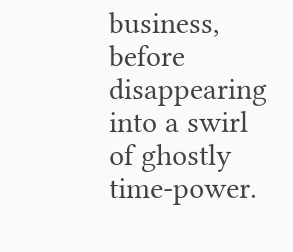business, before disappearing into a swirl of ghostly time-power.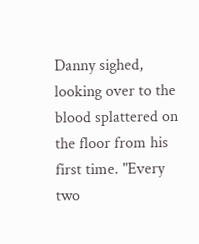Danny sighed, looking over to the blood splattered on the floor from his first time. "Every two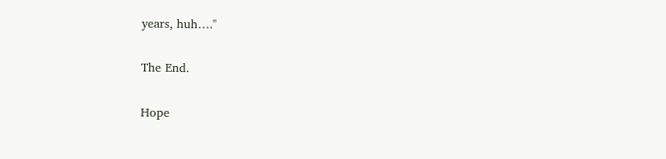years, huh…."

The End.

Hope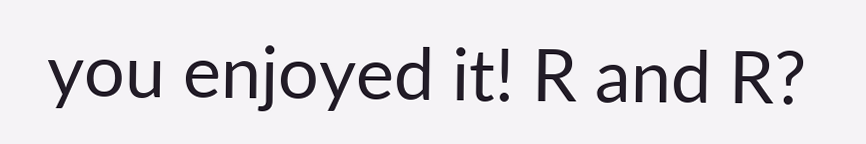you enjoyed it! R and R?